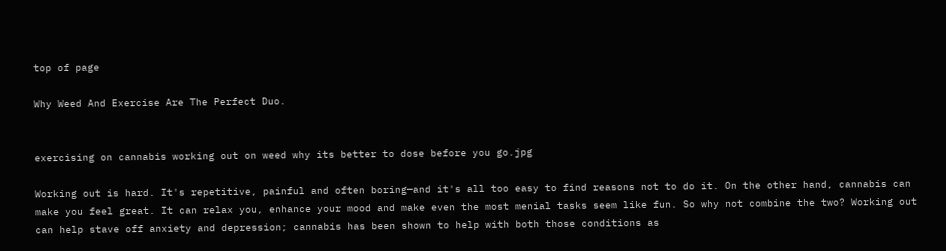top of page

Why Weed And Exercise Are The Perfect Duo.


exercising on cannabis working out on weed why its better to dose before you go.jpg

Working out is hard. It's repetitive, painful and often boring—and it's all too easy to find reasons not to do it. On the other hand, cannabis can make you feel great. It can relax you, enhance your mood and make even the most menial tasks seem like fun. So why not combine the two? Working out can help stave off anxiety and depression; cannabis has been shown to help with both those conditions as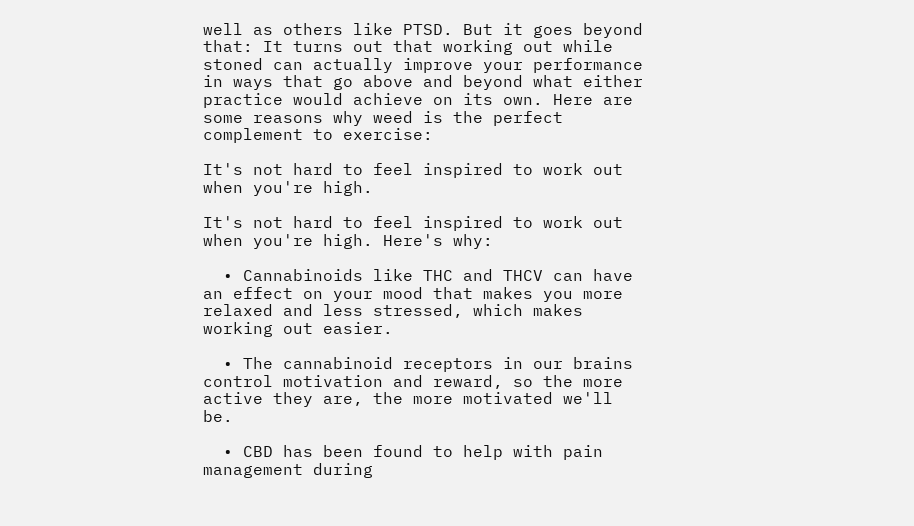well as others like PTSD. But it goes beyond that: It turns out that working out while stoned can actually improve your performance in ways that go above and beyond what either practice would achieve on its own. Here are some reasons why weed is the perfect complement to exercise:

It's not hard to feel inspired to work out when you're high.

It's not hard to feel inspired to work out when you're high. Here's why:

  • Cannabinoids like THC and THCV can have an effect on your mood that makes you more relaxed and less stressed, which makes working out easier.

  • The cannabinoid receptors in our brains control motivation and reward, so the more active they are, the more motivated we'll be.

  • CBD has been found to help with pain management during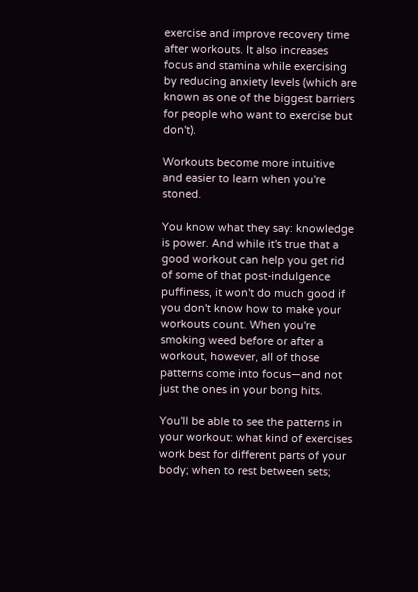exercise and improve recovery time after workouts. It also increases focus and stamina while exercising by reducing anxiety levels (which are known as one of the biggest barriers for people who want to exercise but don't).

Workouts become more intuitive and easier to learn when you're stoned.

You know what they say: knowledge is power. And while it's true that a good workout can help you get rid of some of that post-indulgence puffiness, it won't do much good if you don't know how to make your workouts count. When you're smoking weed before or after a workout, however, all of those patterns come into focus—and not just the ones in your bong hits.

You'll be able to see the patterns in your workout: what kind of exercises work best for different parts of your body; when to rest between sets;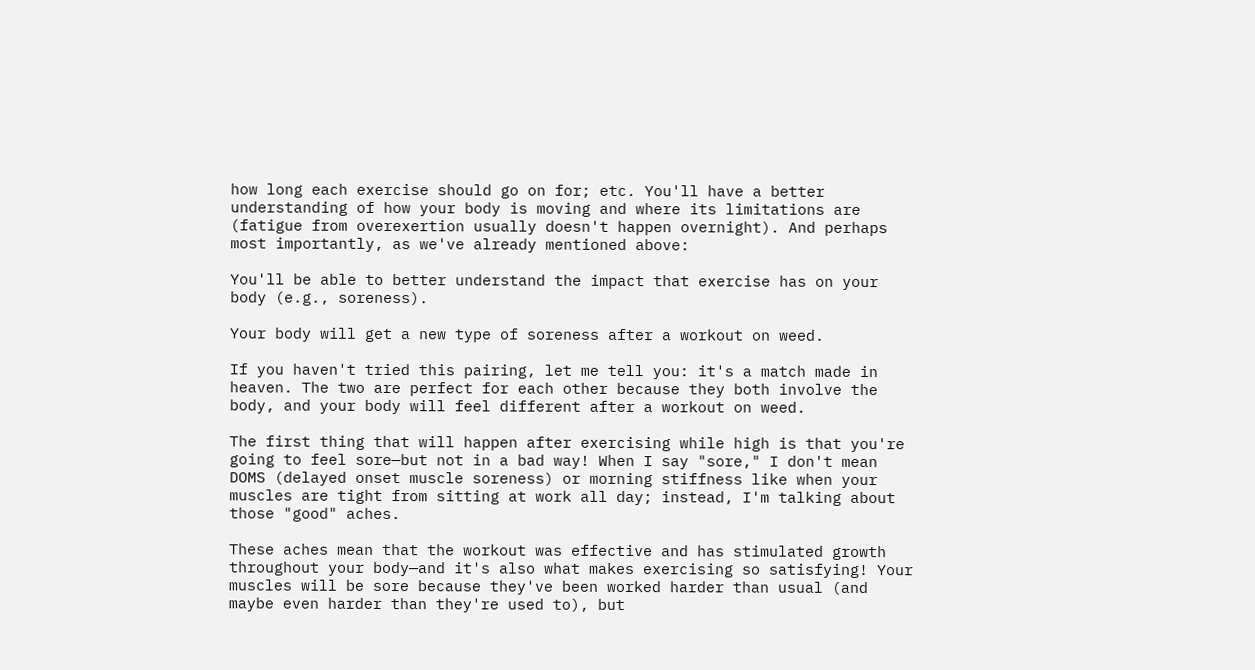how long each exercise should go on for; etc. You'll have a better understanding of how your body is moving and where its limitations are (fatigue from overexertion usually doesn't happen overnight). And perhaps most importantly, as we've already mentioned above:

You'll be able to better understand the impact that exercise has on your body (e.g., soreness).

Your body will get a new type of soreness after a workout on weed.

If you haven't tried this pairing, let me tell you: it's a match made in heaven. The two are perfect for each other because they both involve the body, and your body will feel different after a workout on weed.

The first thing that will happen after exercising while high is that you're going to feel sore—but not in a bad way! When I say "sore," I don't mean DOMS (delayed onset muscle soreness) or morning stiffness like when your muscles are tight from sitting at work all day; instead, I'm talking about those "good" aches.

These aches mean that the workout was effective and has stimulated growth throughout your body—and it's also what makes exercising so satisfying! Your muscles will be sore because they've been worked harder than usual (and maybe even harder than they're used to), but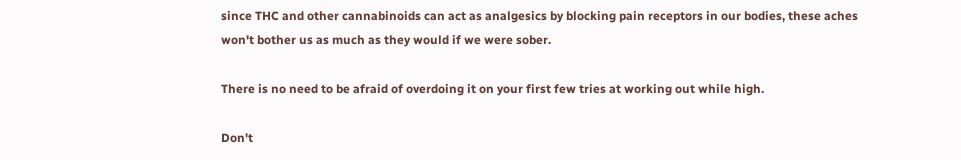since THC and other cannabinoids can act as analgesics by blocking pain receptors in our bodies, these aches won't bother us as much as they would if we were sober.

There is no need to be afraid of overdoing it on your first few tries at working out while high.

Don't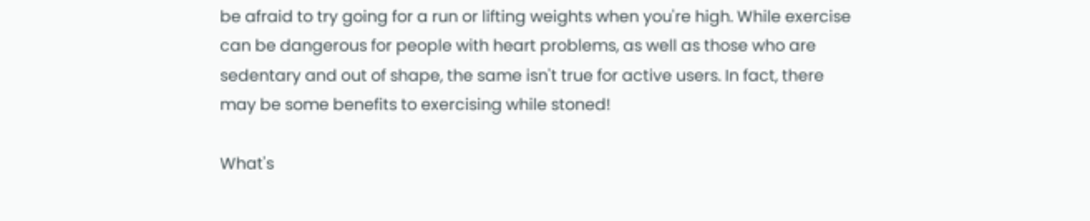be afraid to try going for a run or lifting weights when you're high. While exercise can be dangerous for people with heart problems, as well as those who are sedentary and out of shape, the same isn't true for active users. In fact, there may be some benefits to exercising while stoned!

What's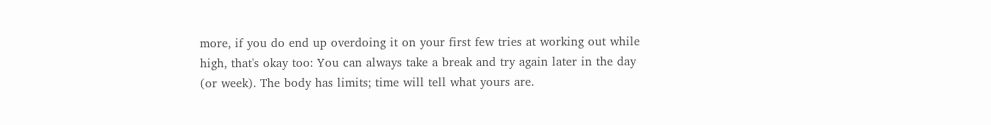more, if you do end up overdoing it on your first few tries at working out while high, that's okay too: You can always take a break and try again later in the day (or week). The body has limits; time will tell what yours are.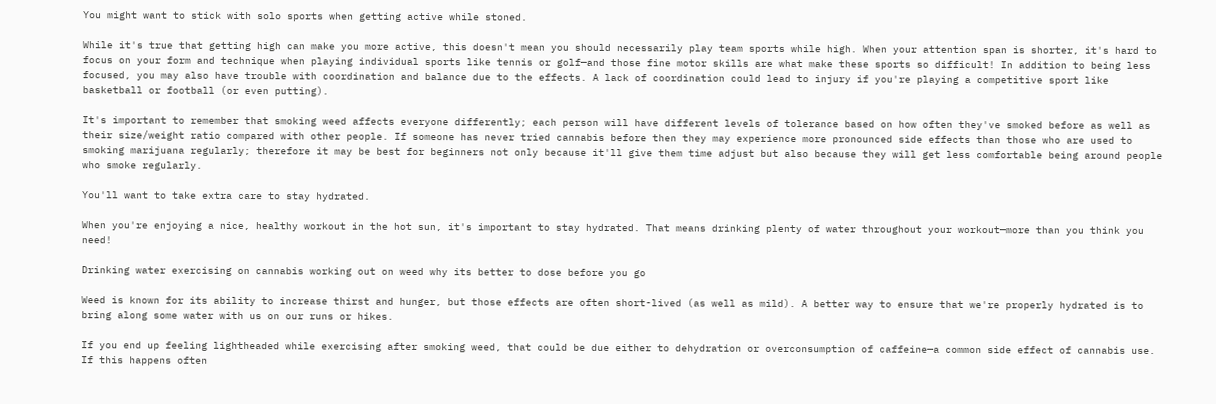You might want to stick with solo sports when getting active while stoned.

While it's true that getting high can make you more active, this doesn't mean you should necessarily play team sports while high. When your attention span is shorter, it's hard to focus on your form and technique when playing individual sports like tennis or golf—and those fine motor skills are what make these sports so difficult! In addition to being less focused, you may also have trouble with coordination and balance due to the effects. A lack of coordination could lead to injury if you're playing a competitive sport like basketball or football (or even putting).

It's important to remember that smoking weed affects everyone differently; each person will have different levels of tolerance based on how often they've smoked before as well as their size/weight ratio compared with other people. If someone has never tried cannabis before then they may experience more pronounced side effects than those who are used to smoking marijuana regularly; therefore it may be best for beginners not only because it'll give them time adjust but also because they will get less comfortable being around people who smoke regularly.

You'll want to take extra care to stay hydrated.

When you're enjoying a nice, healthy workout in the hot sun, it's important to stay hydrated. That means drinking plenty of water throughout your workout—more than you think you need!

Drinking water exercising on cannabis working out on weed why its better to dose before you go

Weed is known for its ability to increase thirst and hunger, but those effects are often short-lived (as well as mild). A better way to ensure that we're properly hydrated is to bring along some water with us on our runs or hikes.

If you end up feeling lightheaded while exercising after smoking weed, that could be due either to dehydration or overconsumption of caffeine—a common side effect of cannabis use. If this happens often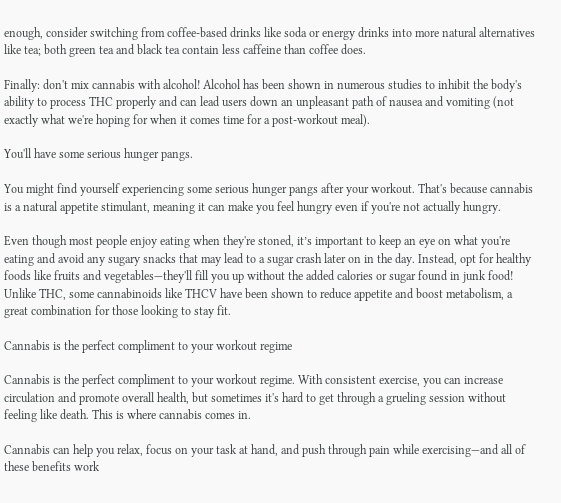enough, consider switching from coffee-based drinks like soda or energy drinks into more natural alternatives like tea; both green tea and black tea contain less caffeine than coffee does.

Finally: don't mix cannabis with alcohol! Alcohol has been shown in numerous studies to inhibit the body's ability to process THC properly and can lead users down an unpleasant path of nausea and vomiting (not exactly what we're hoping for when it comes time for a post-workout meal).

You'll have some serious hunger pangs.

You might find yourself experiencing some serious hunger pangs after your workout. That's because cannabis is a natural appetite stimulant, meaning it can make you feel hungry even if you're not actually hungry.

Even though most people enjoy eating when they're stoned, it’s important to keep an eye on what you're eating and avoid any sugary snacks that may lead to a sugar crash later on in the day. Instead, opt for healthy foods like fruits and vegetables—they'll fill you up without the added calories or sugar found in junk food! Unlike THC, some cannabinoids like THCV have been shown to reduce appetite and boost metabolism, a great combination for those looking to stay fit.

Cannabis is the perfect compliment to your workout regime

Cannabis is the perfect compliment to your workout regime. With consistent exercise, you can increase circulation and promote overall health, but sometimes it's hard to get through a grueling session without feeling like death. This is where cannabis comes in.

Cannabis can help you relax, focus on your task at hand, and push through pain while exercising—and all of these benefits work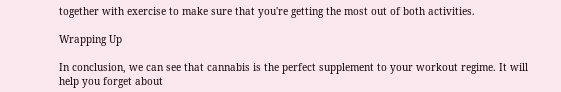together with exercise to make sure that you're getting the most out of both activities.

Wrapping Up

In conclusion, we can see that cannabis is the perfect supplement to your workout regime. It will help you forget about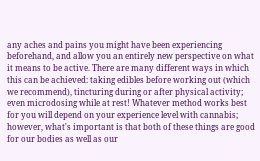any aches and pains you might have been experiencing beforehand, and allow you an entirely new perspective on what it means to be active. There are many different ways in which this can be achieved: taking edibles before working out (which we recommend), tincturing during or after physical activity; even microdosing while at rest! Whatever method works best for you will depend on your experience level with cannabis; however, what's important is that both of these things are good for our bodies as well as our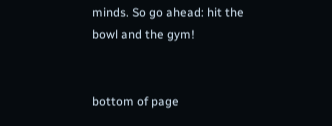minds. So go ahead: hit the bowl and the gym!


bottom of page